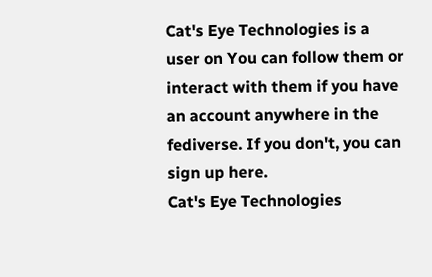Cat's Eye Technologies is a user on You can follow them or interact with them if you have an account anywhere in the fediverse. If you don't, you can sign up here.
Cat's Eye Technologies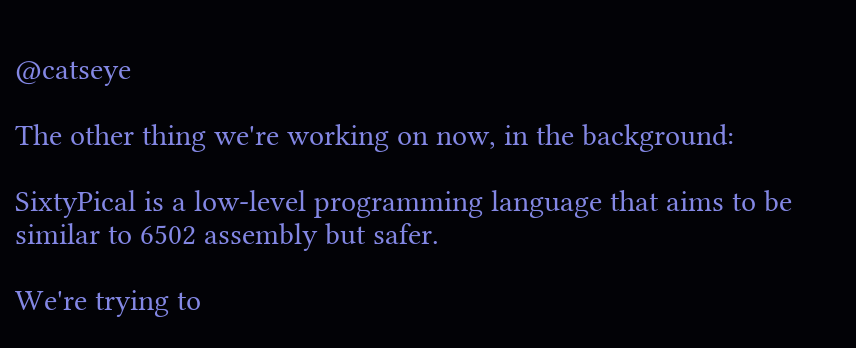@catseye

The other thing we're working on now, in the background:

SixtyPical is a low-level programming language that aims to be similar to 6502 assembly but safer.

We're trying to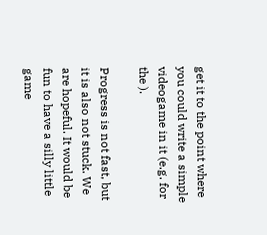get it to the point where you could write a simple videogame in it (e.g. for the ).

Progress is not fast, but it is also not stuck. We are hopeful. It would be fun to have a silly little game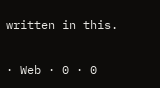written in this.

· Web · 0 · 0